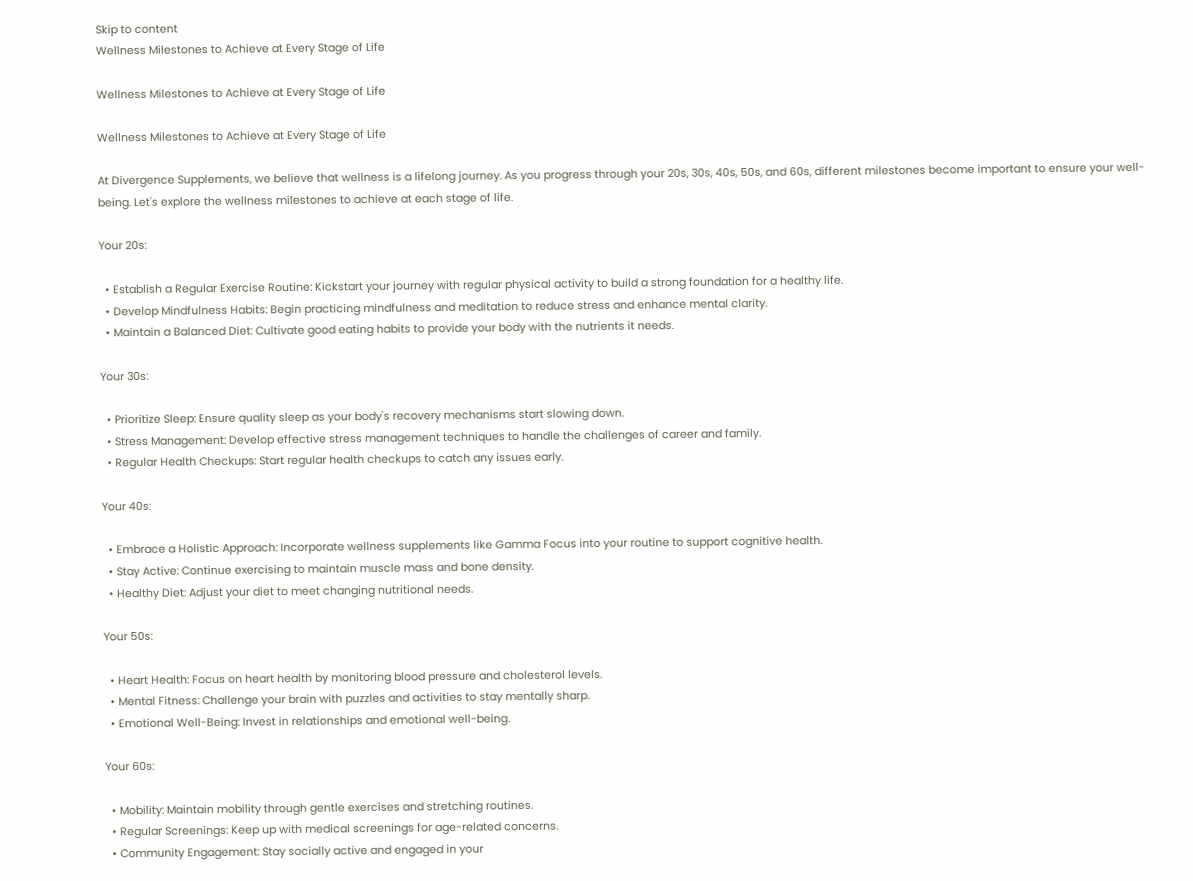Skip to content
Wellness Milestones to Achieve at Every Stage of Life

Wellness Milestones to Achieve at Every Stage of Life

Wellness Milestones to Achieve at Every Stage of Life

At Divergence Supplements, we believe that wellness is a lifelong journey. As you progress through your 20s, 30s, 40s, 50s, and 60s, different milestones become important to ensure your well-being. Let's explore the wellness milestones to achieve at each stage of life.

Your 20s:

  • Establish a Regular Exercise Routine: Kickstart your journey with regular physical activity to build a strong foundation for a healthy life.
  • Develop Mindfulness Habits: Begin practicing mindfulness and meditation to reduce stress and enhance mental clarity.
  • Maintain a Balanced Diet: Cultivate good eating habits to provide your body with the nutrients it needs.

Your 30s:

  • Prioritize Sleep: Ensure quality sleep as your body's recovery mechanisms start slowing down.
  • Stress Management: Develop effective stress management techniques to handle the challenges of career and family.
  • Regular Health Checkups: Start regular health checkups to catch any issues early.

Your 40s:

  • Embrace a Holistic Approach: Incorporate wellness supplements like Gamma Focus into your routine to support cognitive health.
  • Stay Active: Continue exercising to maintain muscle mass and bone density.
  • Healthy Diet: Adjust your diet to meet changing nutritional needs.

Your 50s:

  • Heart Health: Focus on heart health by monitoring blood pressure and cholesterol levels.
  • Mental Fitness: Challenge your brain with puzzles and activities to stay mentally sharp.
  • Emotional Well-Being: Invest in relationships and emotional well-being.

Your 60s:

  • Mobility: Maintain mobility through gentle exercises and stretching routines.
  • Regular Screenings: Keep up with medical screenings for age-related concerns.
  • Community Engagement: Stay socially active and engaged in your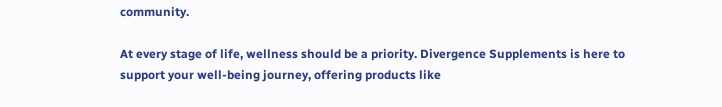community.

At every stage of life, wellness should be a priority. Divergence Supplements is here to support your well-being journey, offering products like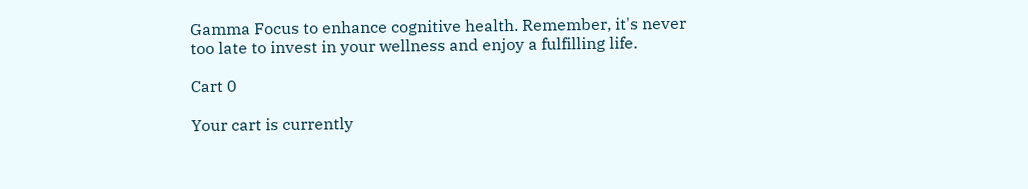Gamma Focus to enhance cognitive health. Remember, it's never too late to invest in your wellness and enjoy a fulfilling life.

Cart 0

Your cart is currently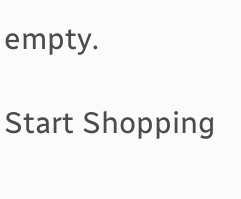empty.

Start Shopping